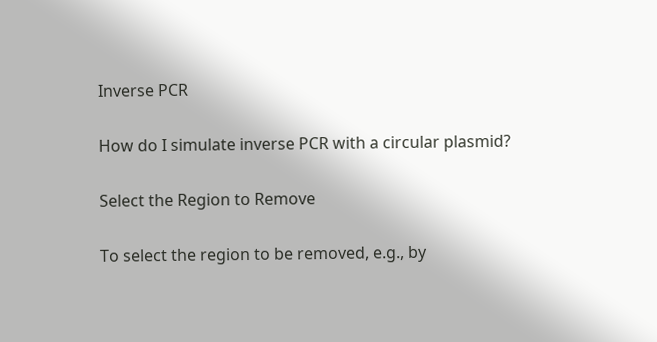Inverse PCR

How do I simulate inverse PCR with a circular plasmid?

Select the Region to Remove

To select the region to be removed, e.g., by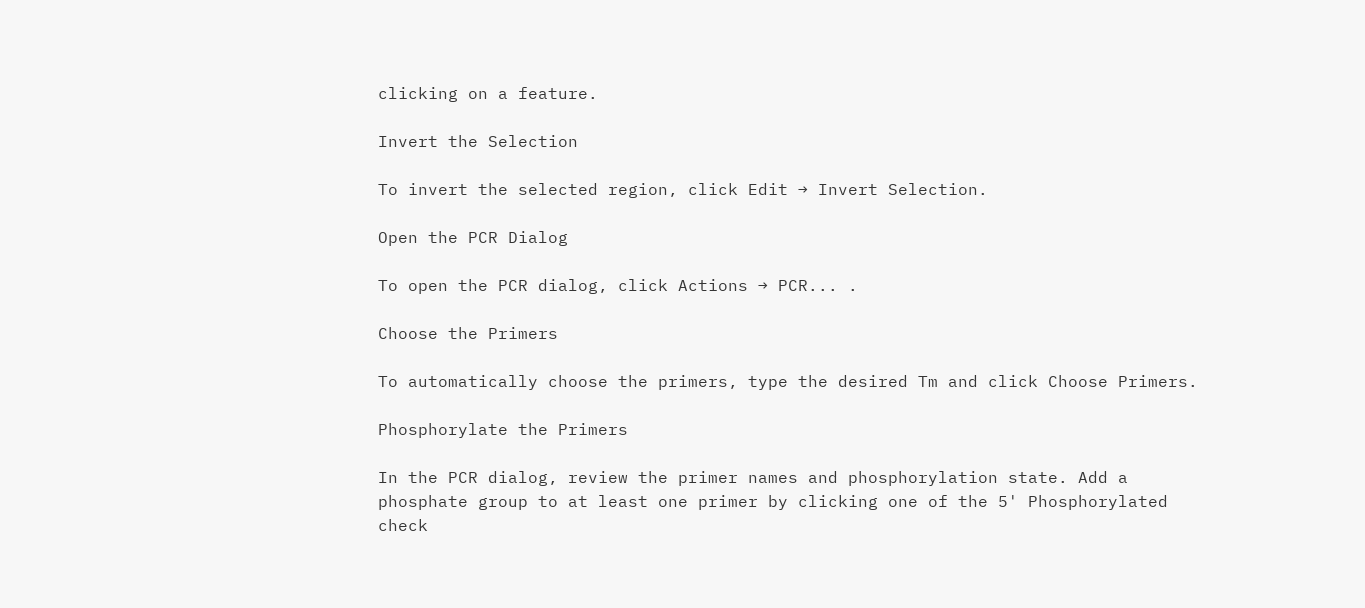clicking on a feature.

Invert the Selection

To invert the selected region, click Edit → Invert Selection.

Open the PCR Dialog

To open the PCR dialog, click Actions → PCR... .

Choose the Primers

To automatically choose the primers, type the desired Tm and click Choose Primers.

Phosphorylate the Primers

In the PCR dialog, review the primer names and phosphorylation state. Add a phosphate group to at least one primer by clicking one of the 5' Phosphorylated check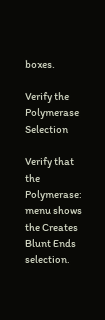boxes.

Verify the Polymerase Selection

Verify that the Polymerase: menu shows the Creates Blunt Ends selection.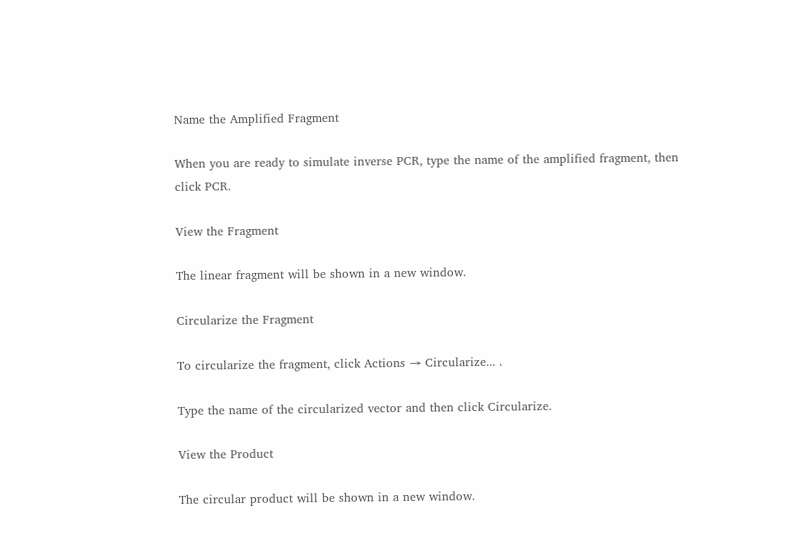Name the Amplified Fragment

When you are ready to simulate inverse PCR, type the name of the amplified fragment, then click PCR.

View the Fragment

The linear fragment will be shown in a new window.

Circularize the Fragment

To circularize the fragment, click Actions → Circularize... .

Type the name of the circularized vector and then click Circularize.

View the Product

The circular product will be shown in a new window.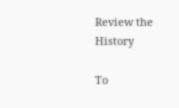Review the History

To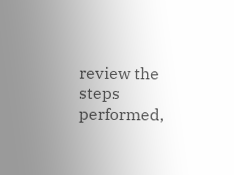review the steps performed,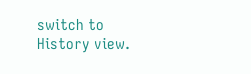switch to History view.